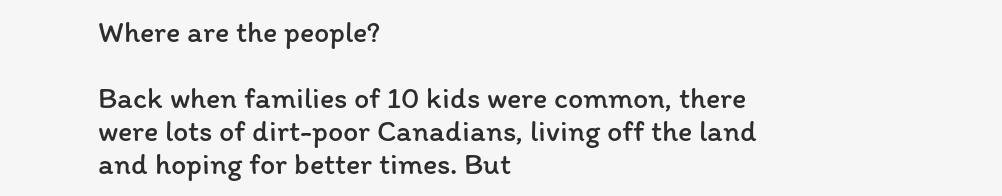Where are the people?

Back when families of 10 kids were common, there were lots of dirt-poor Canadians, living off the land and hoping for better times. But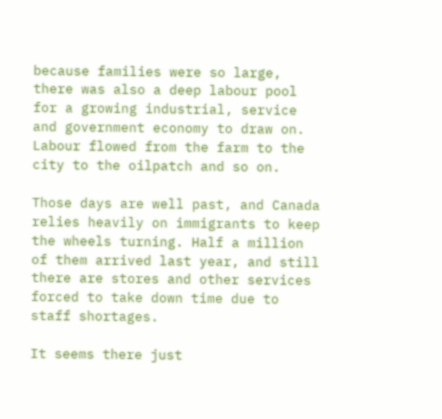because families were so large, there was also a deep labour pool for a growing industrial, service and government economy to draw on. Labour flowed from the farm to the city to the oilpatch and so on.

Those days are well past, and Canada relies heavily on immigrants to keep the wheels turning. Half a million of them arrived last year, and still there are stores and other services forced to take down time due to staff shortages.

It seems there just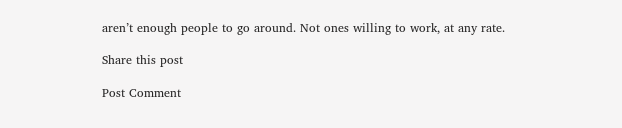aren’t enough people to go around. Not ones willing to work, at any rate.

Share this post

Post Comment